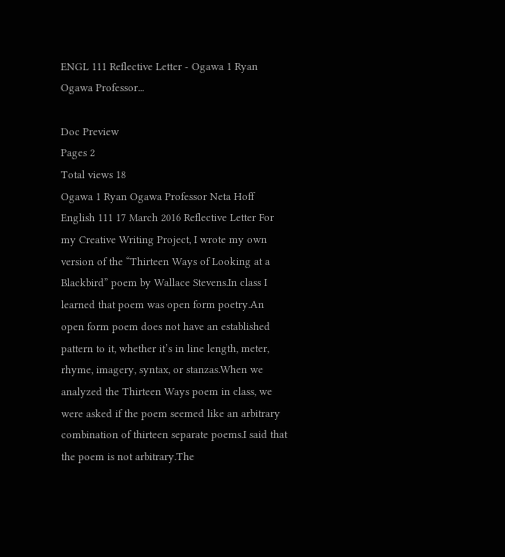ENGL 111 Reflective Letter - Ogawa 1 Ryan Ogawa Professor...

Doc Preview
Pages 2
Total views 18
Ogawa 1 Ryan Ogawa Professor Neta Hoff English 111 17 March 2016 Reflective Letter For my Creative Writing Project, I wrote my own version of the “Thirteen Ways of Looking at a Blackbird” poem by Wallace Stevens.In class I learned that poem was open form poetry.An open form poem does not have an established pattern to it, whether it’s in line length, meter, rhyme, imagery, syntax, or stanzas.When we analyzed the Thirteen Ways poem in class, we were asked if the poem seemed like an arbitrary combination of thirteen separate poems.I said that the poem is not arbitrary.The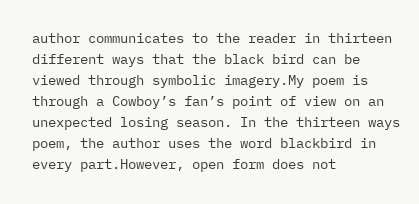author communicates to the reader in thirteen different ways that the black bird can be viewed through symbolic imagery.My poem is through a Cowboy’s fan’s point of view on an unexpected losing season. In the thirteen ways poem, the author uses the word blackbird in every part.However, open form does not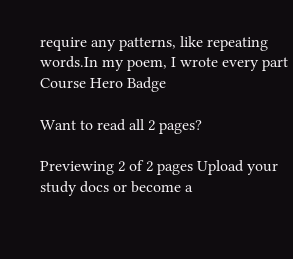require any patterns, like repeating words.In my poem, I wrote every part
Course Hero Badge

Want to read all 2 pages?

Previewing 2 of 2 pages Upload your study docs or become a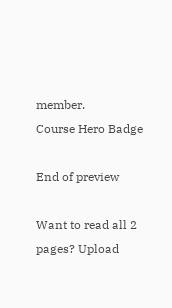member.
Course Hero Badge

End of preview

Want to read all 2 pages? Upload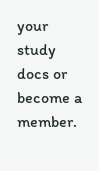your study docs or become a member.